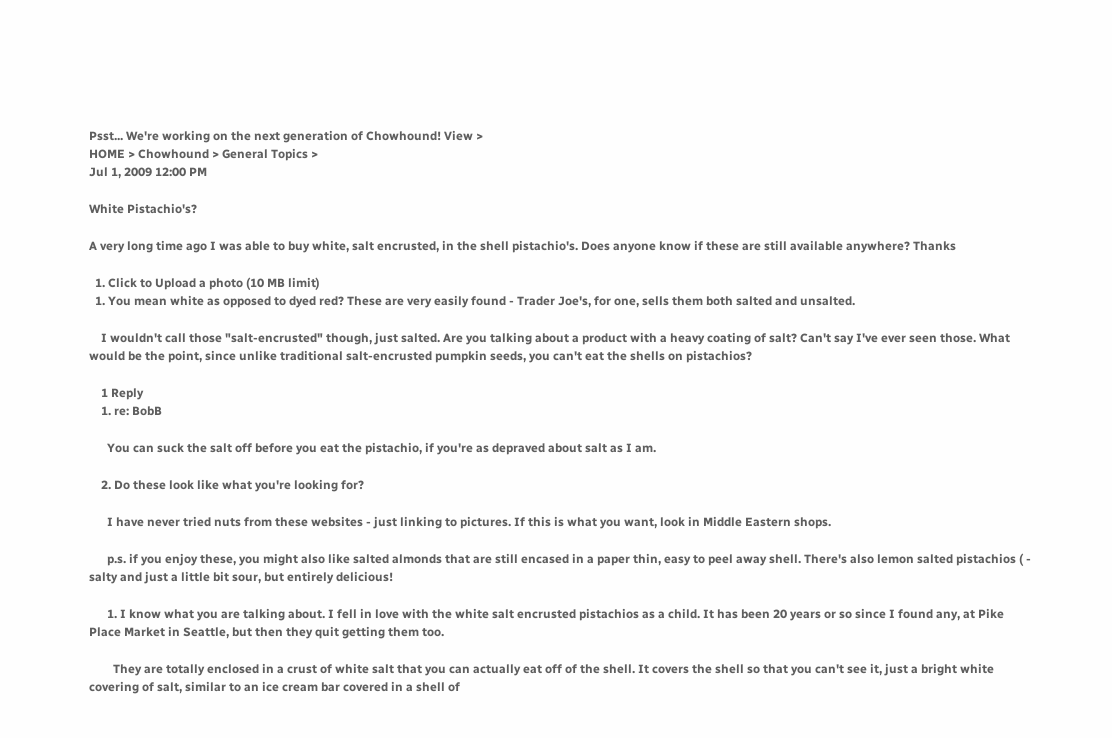Psst... We're working on the next generation of Chowhound! View >
HOME > Chowhound > General Topics >
Jul 1, 2009 12:00 PM

White Pistachio's?

A very long time ago I was able to buy white, salt encrusted, in the shell pistachio's. Does anyone know if these are still available anywhere? Thanks

  1. Click to Upload a photo (10 MB limit)
  1. You mean white as opposed to dyed red? These are very easily found - Trader Joe's, for one, sells them both salted and unsalted.

    I wouldn't call those "salt-encrusted" though, just salted. Are you talking about a product with a heavy coating of salt? Can't say I've ever seen those. What would be the point, since unlike traditional salt-encrusted pumpkin seeds, you can't eat the shells on pistachios?

    1 Reply
    1. re: BobB

      You can suck the salt off before you eat the pistachio, if you're as depraved about salt as I am.

    2. Do these look like what you're looking for?

      I have never tried nuts from these websites - just linking to pictures. If this is what you want, look in Middle Eastern shops.

      p.s. if you enjoy these, you might also like salted almonds that are still encased in a paper thin, easy to peel away shell. There's also lemon salted pistachios ( - salty and just a little bit sour, but entirely delicious!

      1. I know what you are talking about. I fell in love with the white salt encrusted pistachios as a child. It has been 20 years or so since I found any, at Pike Place Market in Seattle, but then they quit getting them too.

        They are totally enclosed in a crust of white salt that you can actually eat off of the shell. It covers the shell so that you can't see it, just a bright white covering of salt, similar to an ice cream bar covered in a shell of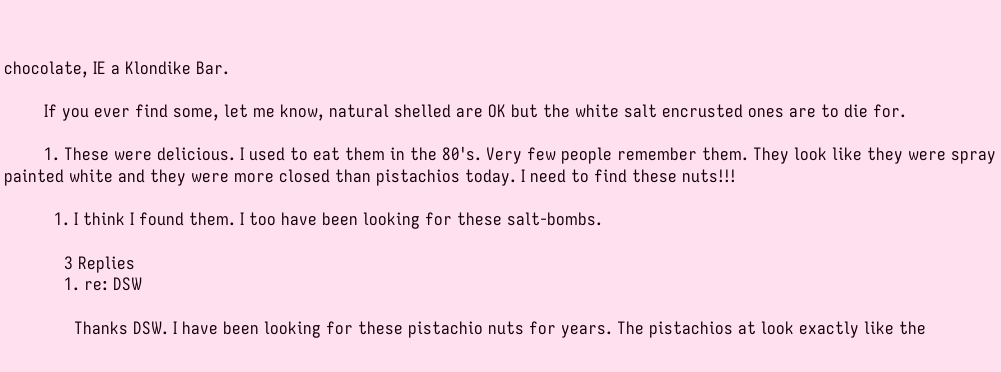chocolate, IE a Klondike Bar.

        If you ever find some, let me know, natural shelled are OK but the white salt encrusted ones are to die for.

        1. These were delicious. I used to eat them in the 80's. Very few people remember them. They look like they were spray painted white and they were more closed than pistachios today. I need to find these nuts!!!

          1. I think I found them. I too have been looking for these salt-bombs.

            3 Replies
            1. re: DSW

              Thanks DSW. I have been looking for these pistachio nuts for years. The pistachios at look exactly like the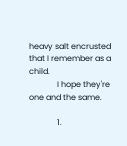heavy salt encrusted that I remember as a child.
              I hope they're one and the same.

              1.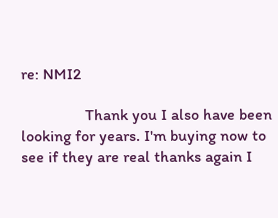re: NMI2

                Thank you I also have been looking for years. I'm buying now to see if they are real thanks again I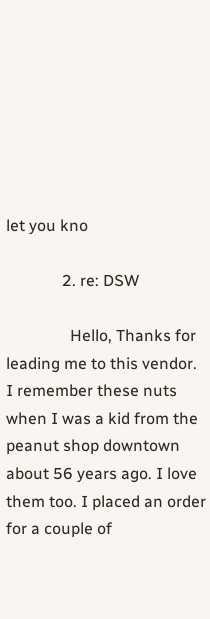let you kno

              2. re: DSW

                Hello, Thanks for leading me to this vendor. I remember these nuts when I was a kid from the peanut shop downtown about 56 years ago. I love them too. I placed an order for a couple of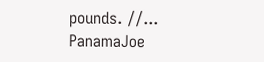pounds. //... PanamaJoe